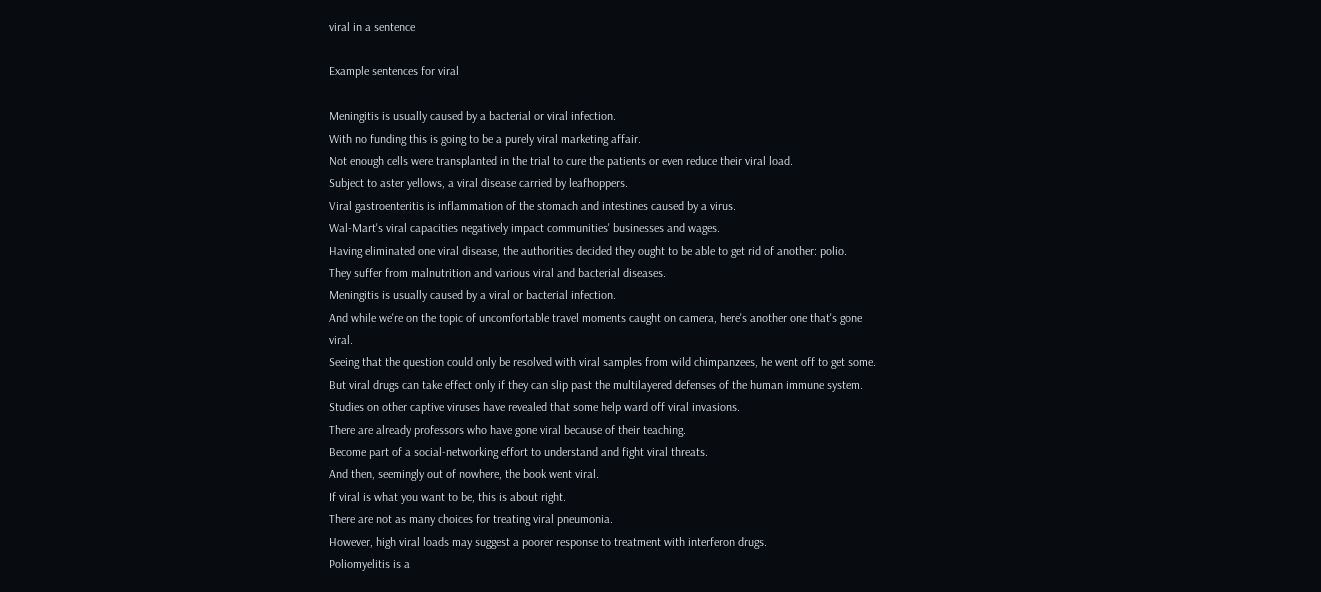viral in a sentence

Example sentences for viral

Meningitis is usually caused by a bacterial or viral infection.
With no funding this is going to be a purely viral marketing affair.
Not enough cells were transplanted in the trial to cure the patients or even reduce their viral load.
Subject to aster yellows, a viral disease carried by leafhoppers.
Viral gastroenteritis is inflammation of the stomach and intestines caused by a virus.
Wal-Mart's viral capacities negatively impact communities' businesses and wages.
Having eliminated one viral disease, the authorities decided they ought to be able to get rid of another: polio.
They suffer from malnutrition and various viral and bacterial diseases.
Meningitis is usually caused by a viral or bacterial infection.
And while we're on the topic of uncomfortable travel moments caught on camera, here's another one that's gone viral.
Seeing that the question could only be resolved with viral samples from wild chimpanzees, he went off to get some.
But viral drugs can take effect only if they can slip past the multilayered defenses of the human immune system.
Studies on other captive viruses have revealed that some help ward off viral invasions.
There are already professors who have gone viral because of their teaching.
Become part of a social-networking effort to understand and fight viral threats.
And then, seemingly out of nowhere, the book went viral.
If viral is what you want to be, this is about right.
There are not as many choices for treating viral pneumonia.
However, high viral loads may suggest a poorer response to treatment with interferon drugs.
Poliomyelitis is a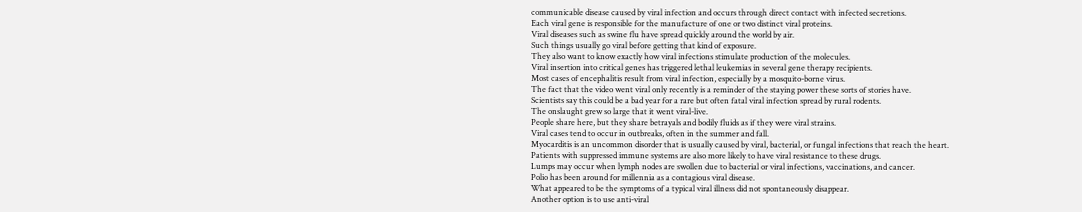communicable disease caused by viral infection and occurs through direct contact with infected secretions.
Each viral gene is responsible for the manufacture of one or two distinct viral proteins.
Viral diseases such as swine flu have spread quickly around the world by air.
Such things usually go viral before getting that kind of exposure.
They also want to know exactly how viral infections stimulate production of the molecules.
Viral insertion into critical genes has triggered lethal leukemias in several gene therapy recipients.
Most cases of encephalitis result from viral infection, especially by a mosquito-borne virus.
The fact that the video went viral only recently is a reminder of the staying power these sorts of stories have.
Scientists say this could be a bad year for a rare but often fatal viral infection spread by rural rodents.
The onslaught grew so large that it went viral-live.
People share here, but they share betrayals and bodily fluids as if they were viral strains.
Viral cases tend to occur in outbreaks, often in the summer and fall.
Myocarditis is an uncommon disorder that is usually caused by viral, bacterial, or fungal infections that reach the heart.
Patients with suppressed immune systems are also more likely to have viral resistance to these drugs.
Lumps may occur when lymph nodes are swollen due to bacterial or viral infections, vaccinations, and cancer.
Polio has been around for millennia as a contagious viral disease.
What appeared to be the symptoms of a typical viral illness did not spontaneously disappear.
Another option is to use anti-viral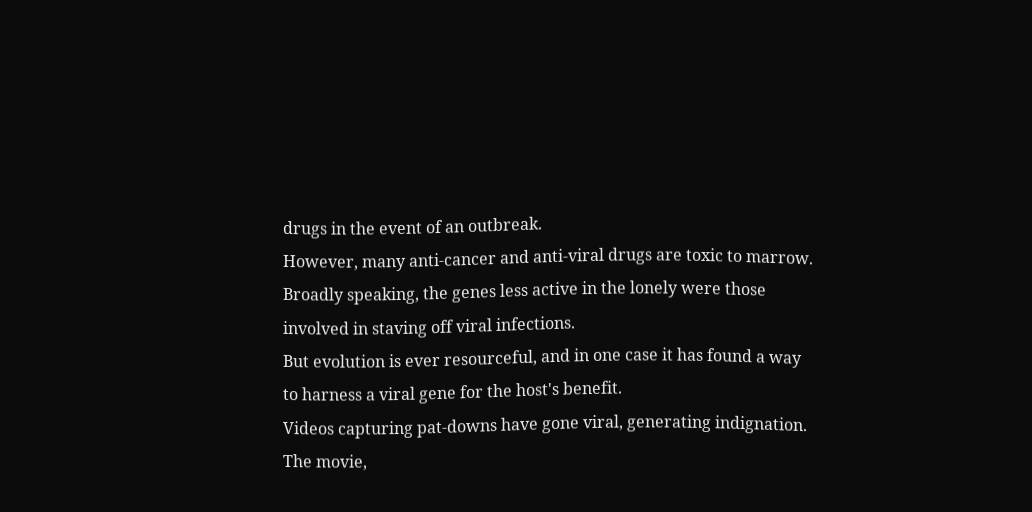drugs in the event of an outbreak.
However, many anti-cancer and anti-viral drugs are toxic to marrow.
Broadly speaking, the genes less active in the lonely were those involved in staving off viral infections.
But evolution is ever resourceful, and in one case it has found a way to harness a viral gene for the host's benefit.
Videos capturing pat-downs have gone viral, generating indignation.
The movie,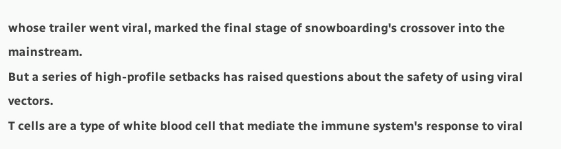whose trailer went viral, marked the final stage of snowboarding's crossover into the mainstream.
But a series of high-profile setbacks has raised questions about the safety of using viral vectors.
T cells are a type of white blood cell that mediate the immune system's response to viral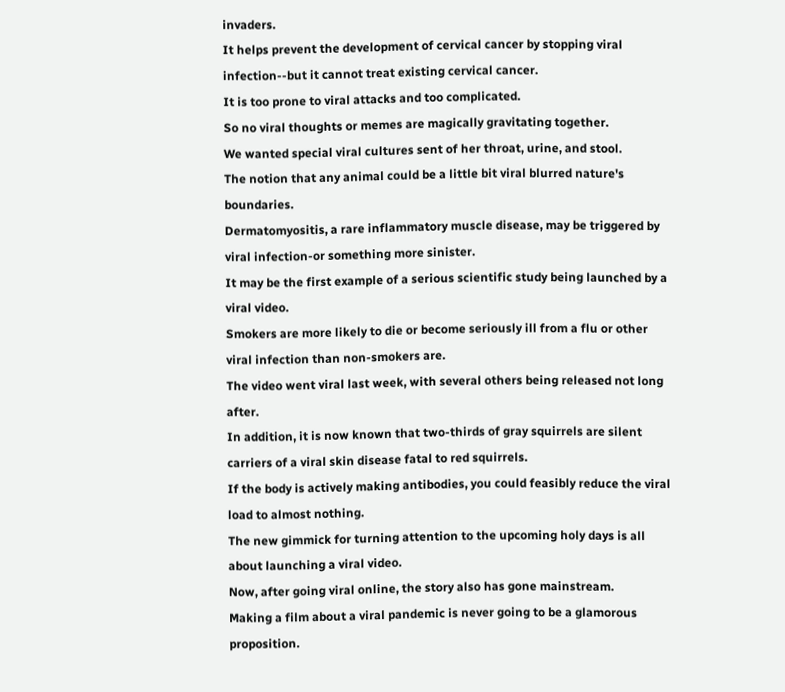invaders.
It helps prevent the development of cervical cancer by stopping viral infection--but it cannot treat existing cervical cancer.
It is too prone to viral attacks and too complicated.
So no viral thoughts or memes are magically gravitating together.
We wanted special viral cultures sent of her throat, urine, and stool.
The notion that any animal could be a little bit viral blurred nature's boundaries.
Dermatomyositis, a rare inflammatory muscle disease, may be triggered by viral infection-or something more sinister.
It may be the first example of a serious scientific study being launched by a viral video.
Smokers are more likely to die or become seriously ill from a flu or other viral infection than non-smokers are.
The video went viral last week, with several others being released not long after.
In addition, it is now known that two-thirds of gray squirrels are silent carriers of a viral skin disease fatal to red squirrels.
If the body is actively making antibodies, you could feasibly reduce the viral load to almost nothing.
The new gimmick for turning attention to the upcoming holy days is all about launching a viral video.
Now, after going viral online, the story also has gone mainstream.
Making a film about a viral pandemic is never going to be a glamorous proposition.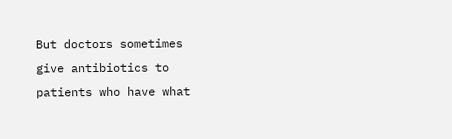But doctors sometimes give antibiotics to patients who have what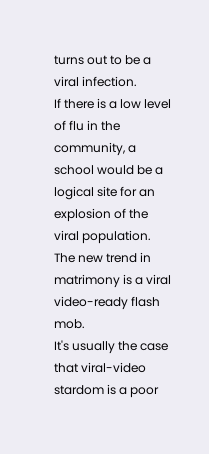turns out to be a viral infection.
If there is a low level of flu in the community, a school would be a logical site for an explosion of the viral population.
The new trend in matrimony is a viral video-ready flash mob.
It's usually the case that viral-video stardom is a poor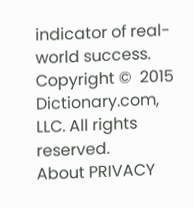indicator of real-world success.
Copyright ©  2015 Dictionary.com, LLC. All rights reserved.
About PRIVACY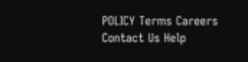POLICY Terms Careers Contact Us Help